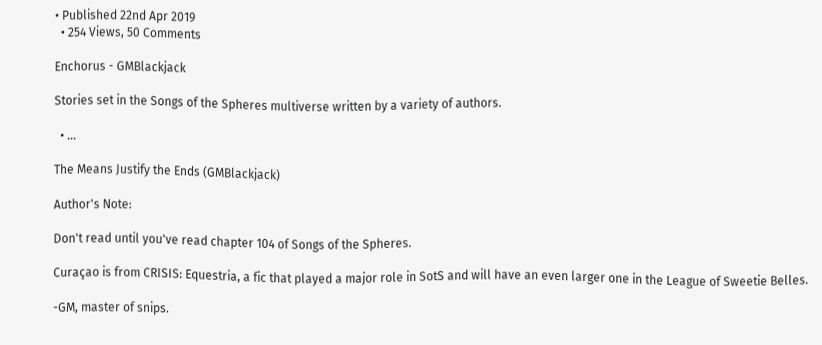• Published 22nd Apr 2019
  • 254 Views, 50 Comments

Enchorus - GMBlackjack

Stories set in the Songs of the Spheres multiverse written by a variety of authors.

  • ...

The Means Justify the Ends (GMBlackjack)

Author's Note:

Don't read until you've read chapter 104 of Songs of the Spheres.

Curaçao is from CRISIS: Equestria, a fic that played a major role in SotS and will have an even larger one in the League of Sweetie Belles.

-GM, master of snips.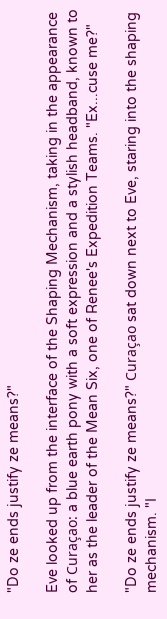"Do ze ends justify ze means?"

Eve looked up from the interface of the Shaping Mechanism, taking in the appearance of Curaçao: a blue earth pony with a soft expression and a stylish headband, known to her as the leader of the Mean Six, one of Renee's Expedition Teams. "Ex...cuse me?"

"Do ze ends justify ze means?" Curaçao sat down next to Eve, staring into the shaping mechanism. "I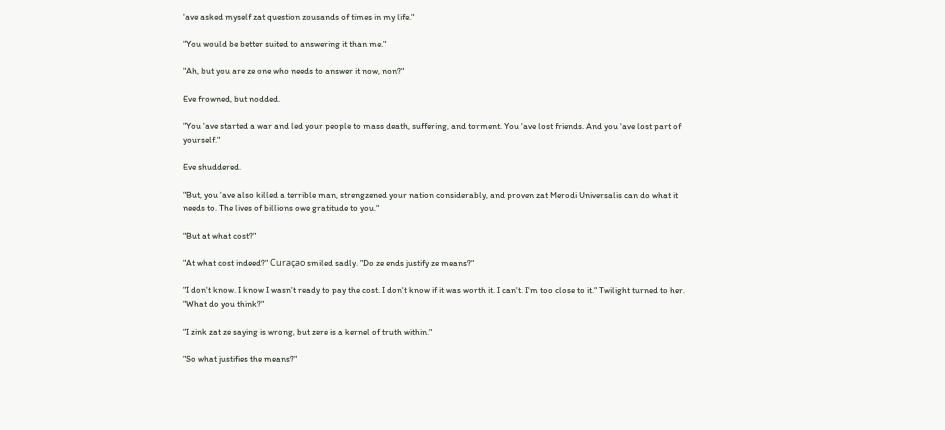'ave asked myself zat question zousands of times in my life."

"You would be better suited to answering it than me."

"Ah, but you are ze one who needs to answer it now, non?"

Eve frowned, but nodded.

"You 'ave started a war and led your people to mass death, suffering, and torment. You 'ave lost friends. And you 'ave lost part of yourself."

Eve shuddered.

"But, you 'ave also killed a terrible man, strengzened your nation considerably, and proven zat Merodi Universalis can do what it needs to. The lives of billions owe gratitude to you."

"But at what cost?"

"At what cost indeed?" Curaçao smiled sadly. "Do ze ends justify ze means?"

"I don't know. I know I wasn't ready to pay the cost. I don't know if it was worth it. I can't. I'm too close to it." Twilight turned to her. "What do you think?"

"I zink zat ze saying is wrong, but zere is a kernel of truth within."

"So what justifies the means?"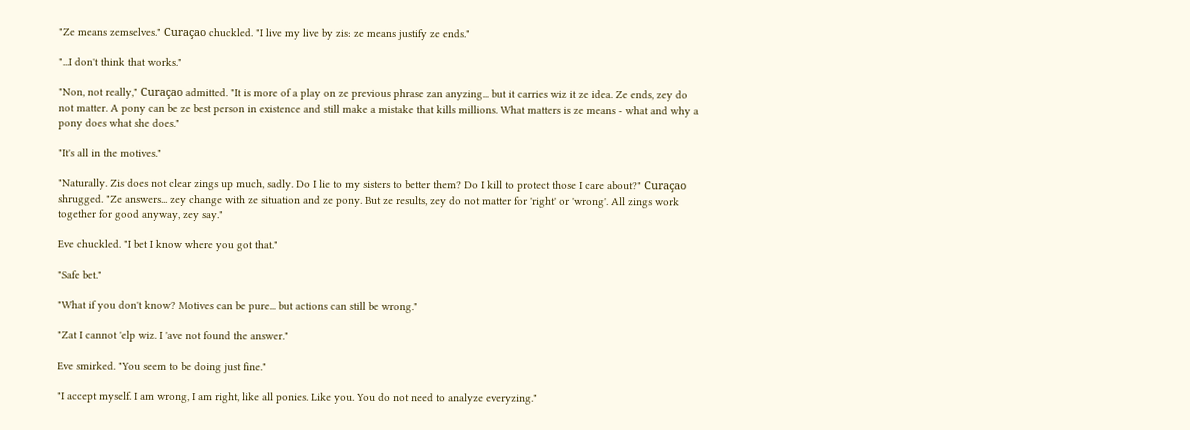"Ze means zemselves." Curaçao chuckled. "I live my live by zis: ze means justify ze ends."

"...I don't think that works."

"Non, not really," Curaçao admitted. "It is more of a play on ze previous phrase zan anyzing... but it carries wiz it ze idea. Ze ends, zey do not matter. A pony can be ze best person in existence and still make a mistake that kills millions. What matters is ze means - what and why a pony does what she does."

"It's all in the motives."

"Naturally. Zis does not clear zings up much, sadly. Do I lie to my sisters to better them? Do I kill to protect those I care about?" Curaçao shrugged. "Ze answers... zey change with ze situation and ze pony. But ze results, zey do not matter for 'right' or 'wrong'. All zings work together for good anyway, zey say."

Eve chuckled. "I bet I know where you got that."

"Safe bet."

"What if you don't know? Motives can be pure... but actions can still be wrong."

"Zat I cannot 'elp wiz. I 'ave not found the answer."

Eve smirked. "You seem to be doing just fine."

"I accept myself. I am wrong, I am right, like all ponies. Like you. You do not need to analyze everyzing."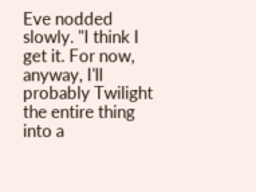Eve nodded slowly. "I think I get it. For now, anyway, I'll probably Twilight the entire thing into a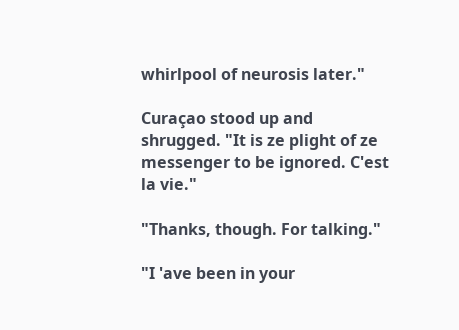whirlpool of neurosis later."

Curaçao stood up and shrugged. "It is ze plight of ze messenger to be ignored. C'est la vie."

"Thanks, though. For talking."

"I 'ave been in your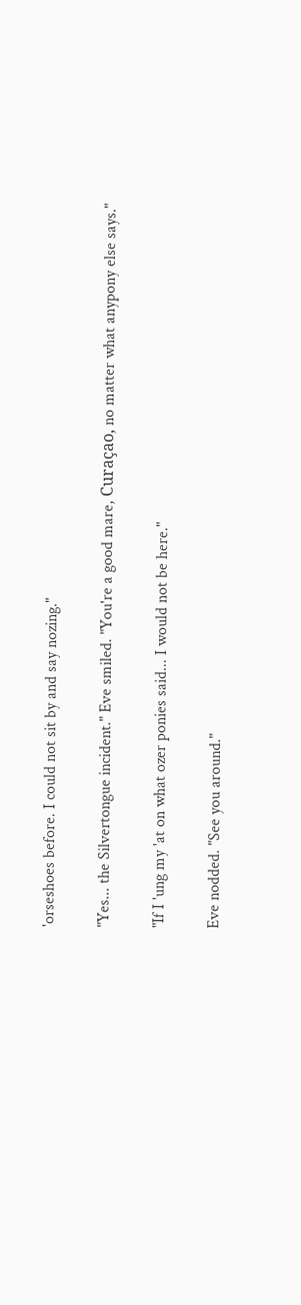'orseshoes before. I could not sit by and say nozing."

"Yes... the Silvertongue incident." Eve smiled. "You're a good mare, Curaçao, no matter what anypony else says."

"If I 'ung my 'at on what ozer ponies said... I would not be here."

Eve nodded. "See you around."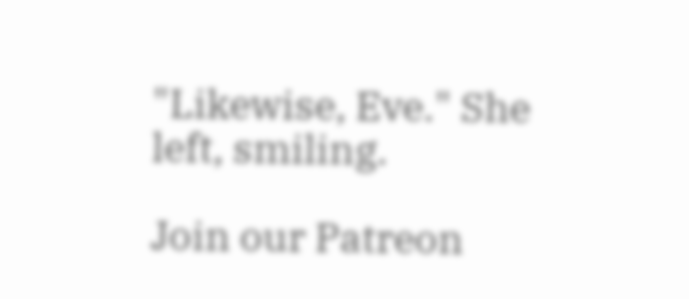"Likewise, Eve." She left, smiling.

Join our Patreon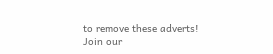to remove these adverts!
Join our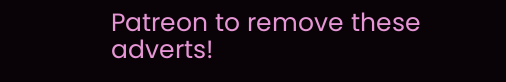Patreon to remove these adverts!